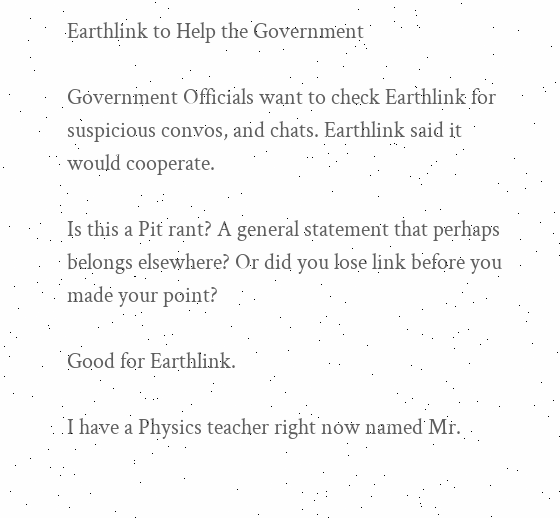Earthlink to Help the Government

Government Officials want to check Earthlink for suspicious convos, and chats. Earthlink said it would cooperate.

Is this a Pit rant? A general statement that perhaps belongs elsewhere? Or did you lose link before you made your point?

Good for Earthlink.

I have a Physics teacher right now named Mr.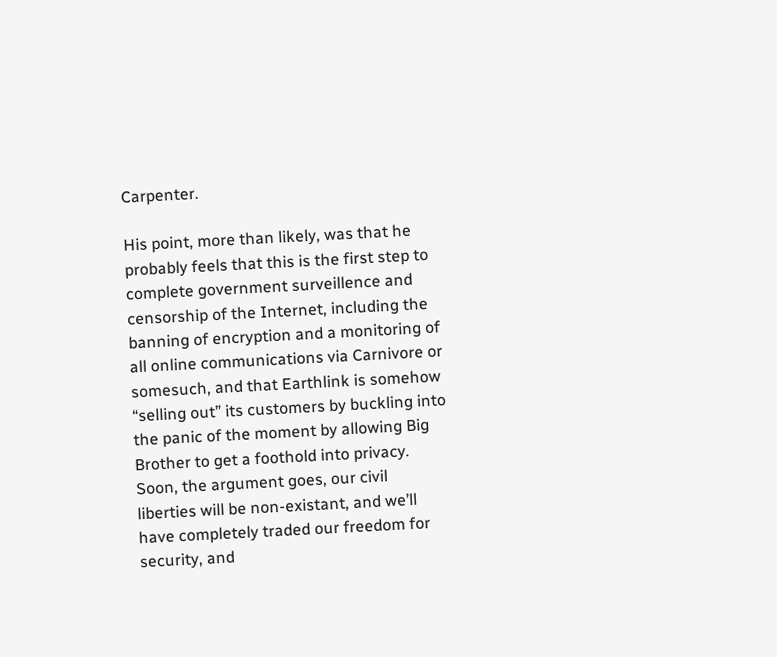Carpenter.

His point, more than likely, was that he probably feels that this is the first step to complete government surveillence and censorship of the Internet, including the banning of encryption and a monitoring of all online communications via Carnivore or somesuch, and that Earthlink is somehow “selling out” its customers by buckling into the panic of the moment by allowing Big Brother to get a foothold into privacy. Soon, the argument goes, our civil liberties will be non-existant, and we’ll have completely traded our freedom for security, and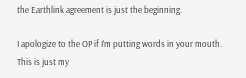the Earthlink agreement is just the beginning.

I apologize to the OP if I’m putting words in your mouth. This is just my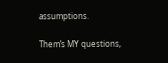assumptions.

Them’s MY questions,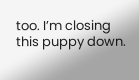too. I’m closing this puppy down.